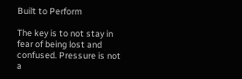Built to Perform

The key is to not stay in fear of being lost and confused. Pressure is not a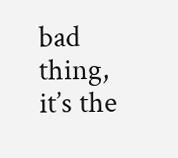bad thing, it’s the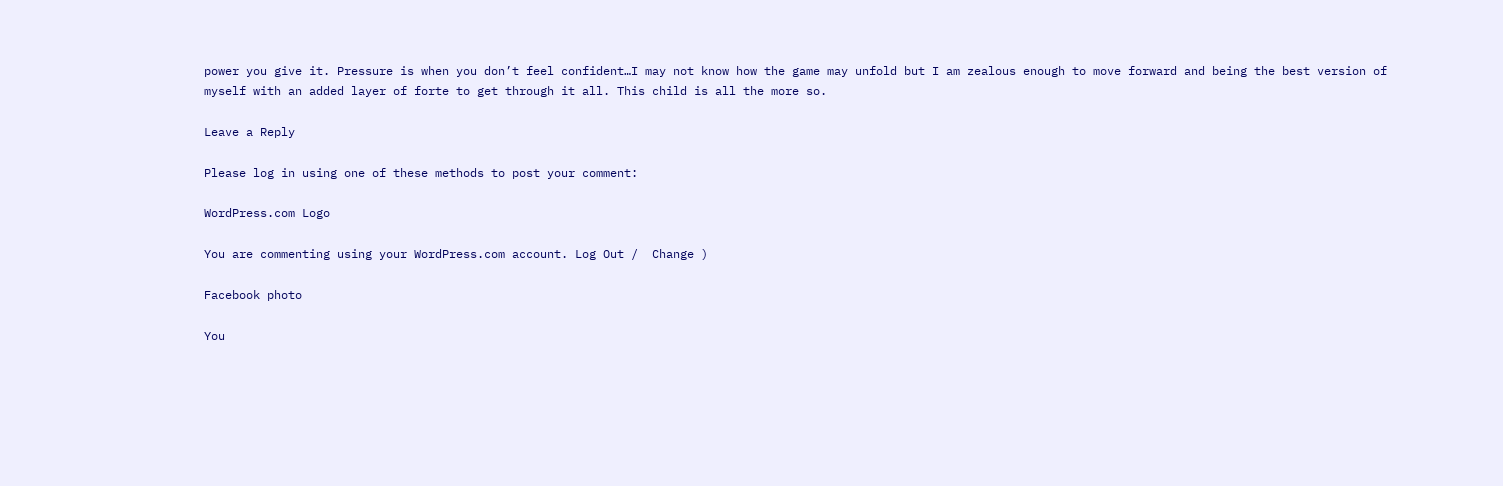power you give it. Pressure is when you don’t feel confident…I may not know how the game may unfold but I am zealous enough to move forward and being the best version of myself with an added layer of forte to get through it all. This child is all the more so.

Leave a Reply

Please log in using one of these methods to post your comment:

WordPress.com Logo

You are commenting using your WordPress.com account. Log Out /  Change )

Facebook photo

You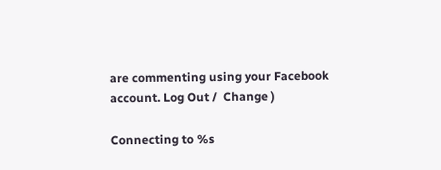are commenting using your Facebook account. Log Out /  Change )

Connecting to %s